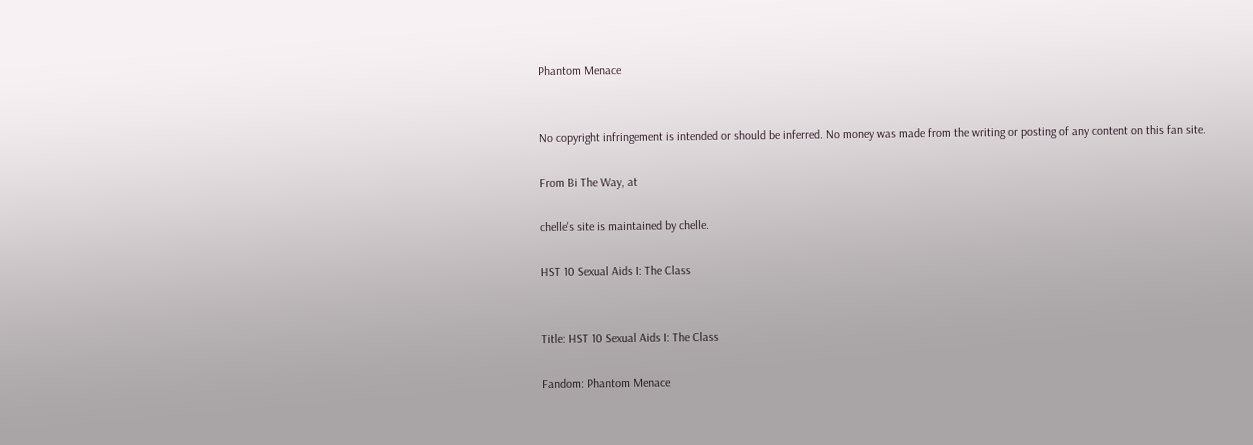Phantom Menace


No copyright infringement is intended or should be inferred. No money was made from the writing or posting of any content on this fan site.

From Bi The Way, at

chelle's site is maintained by chelle.

HST 10 Sexual Aids I: The Class


Title: HST 10 Sexual Aids I: The Class

Fandom: Phantom Menace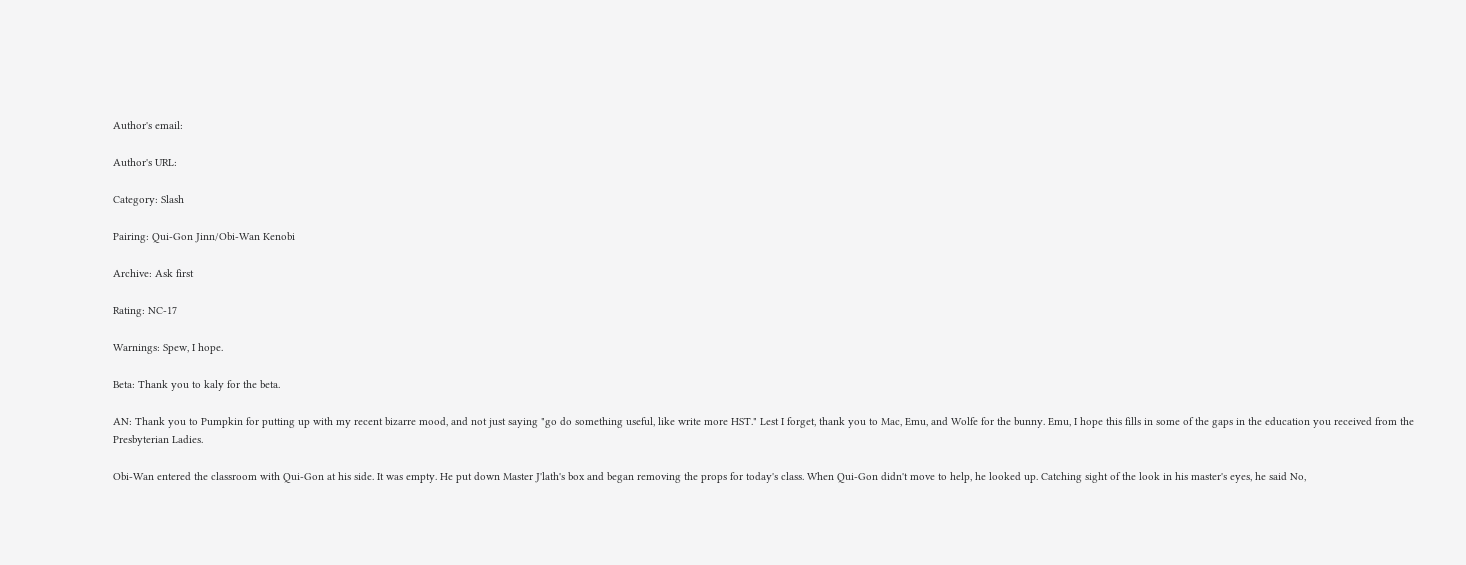Author's email:

Author's URL:

Category: Slash

Pairing: Qui-Gon Jinn/Obi-Wan Kenobi

Archive: Ask first

Rating: NC-17

Warnings: Spew, I hope.

Beta: Thank you to kaly for the beta.

AN: Thank you to Pumpkin for putting up with my recent bizarre mood, and not just saying "go do something useful, like write more HST." Lest I forget, thank you to Mac, Emu, and Wolfe for the bunny. Emu, I hope this fills in some of the gaps in the education you received from the Presbyterian Ladies.

Obi-Wan entered the classroom with Qui-Gon at his side. It was empty. He put down Master J'lath's box and began removing the props for today's class. When Qui-Gon didn't move to help, he looked up. Catching sight of the look in his master's eyes, he said No,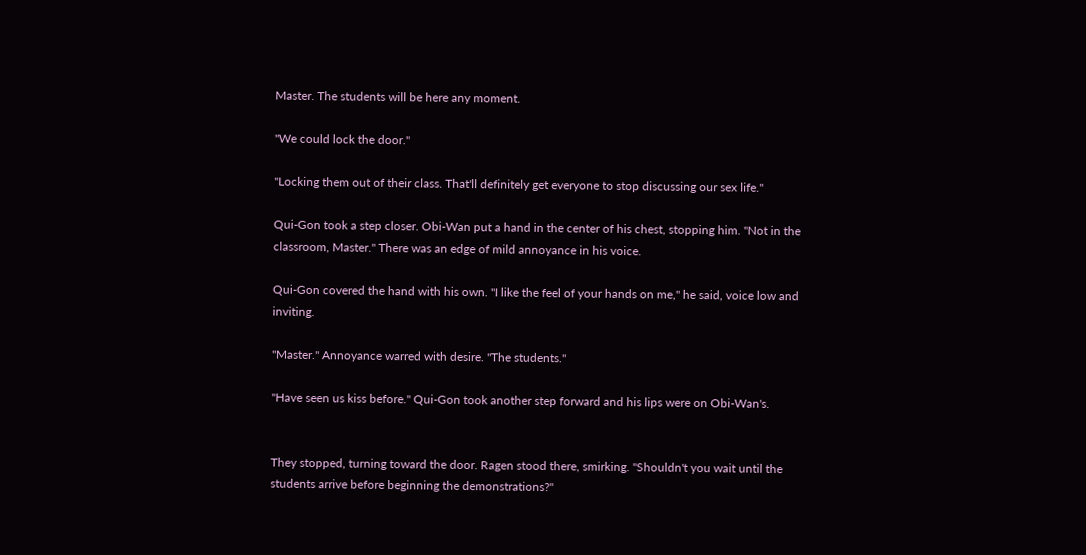Master. The students will be here any moment.

"We could lock the door."

"Locking them out of their class. That'll definitely get everyone to stop discussing our sex life."

Qui-Gon took a step closer. Obi-Wan put a hand in the center of his chest, stopping him. "Not in the classroom, Master." There was an edge of mild annoyance in his voice.

Qui-Gon covered the hand with his own. "I like the feel of your hands on me," he said, voice low and inviting.

"Master." Annoyance warred with desire. "The students."

"Have seen us kiss before." Qui-Gon took another step forward and his lips were on Obi-Wan's.


They stopped, turning toward the door. Ragen stood there, smirking. "Shouldn't you wait until the students arrive before beginning the demonstrations?"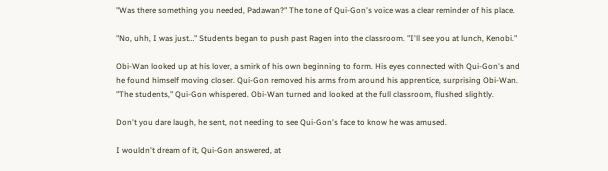"Was there something you needed, Padawan?" The tone of Qui-Gon's voice was a clear reminder of his place.

"No, uhh, I was just…" Students began to push past Ragen into the classroom. "I'll see you at lunch, Kenobi."

Obi-Wan looked up at his lover, a smirk of his own beginning to form. His eyes connected with Qui-Gon's and he found himself moving closer. Qui-Gon removed his arms from around his apprentice, surprising Obi-Wan. "The students," Qui-Gon whispered. Obi-Wan turned and looked at the full classroom, flushed slightly.

Don't you dare laugh, he sent, not needing to see Qui-Gon's face to know he was amused.

I wouldn't dream of it, Qui-Gon answered, at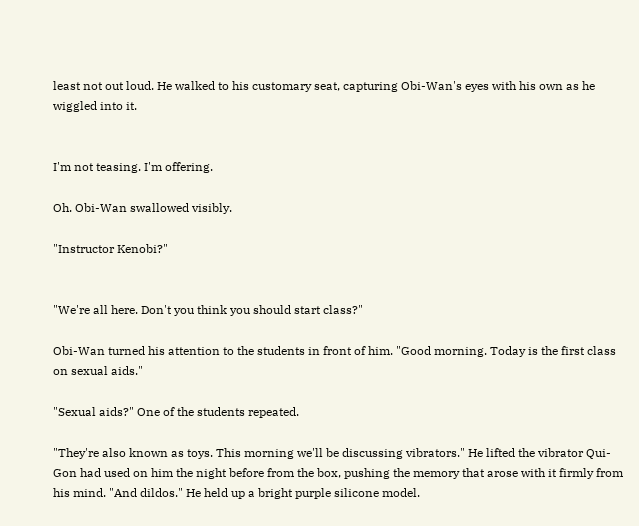least not out loud. He walked to his customary seat, capturing Obi-Wan's eyes with his own as he wiggled into it.


I'm not teasing. I'm offering.

Oh. Obi-Wan swallowed visibly.

"Instructor Kenobi?"


"We're all here. Don't you think you should start class?"

Obi-Wan turned his attention to the students in front of him. "Good morning. Today is the first class on sexual aids."

"Sexual aids?" One of the students repeated.

"They're also known as toys. This morning we'll be discussing vibrators." He lifted the vibrator Qui-Gon had used on him the night before from the box, pushing the memory that arose with it firmly from his mind. "And dildos." He held up a bright purple silicone model.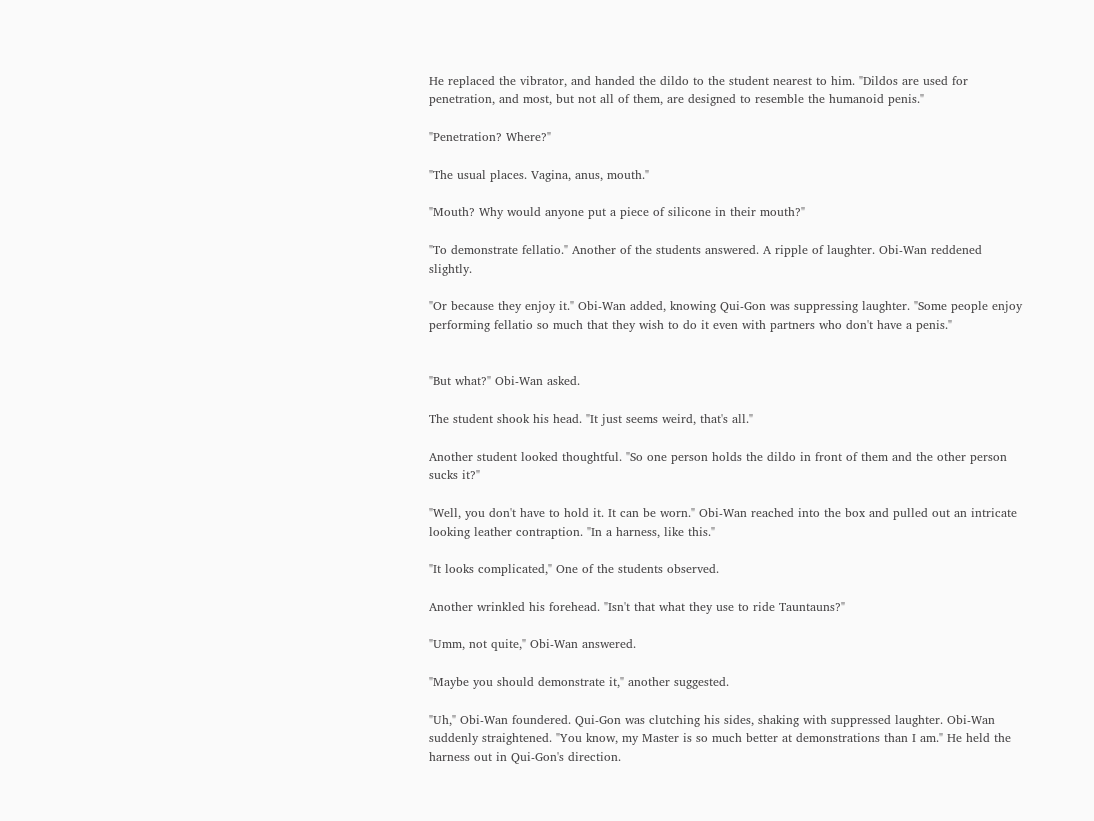He replaced the vibrator, and handed the dildo to the student nearest to him. "Dildos are used for penetration, and most, but not all of them, are designed to resemble the humanoid penis."

"Penetration? Where?"

"The usual places. Vagina, anus, mouth."

"Mouth? Why would anyone put a piece of silicone in their mouth?"

"To demonstrate fellatio." Another of the students answered. A ripple of laughter. Obi-Wan reddened slightly.

"Or because they enjoy it." Obi-Wan added, knowing Qui-Gon was suppressing laughter. "Some people enjoy performing fellatio so much that they wish to do it even with partners who don't have a penis."


"But what?" Obi-Wan asked.

The student shook his head. "It just seems weird, that's all."

Another student looked thoughtful. "So one person holds the dildo in front of them and the other person sucks it?"

"Well, you don't have to hold it. It can be worn." Obi-Wan reached into the box and pulled out an intricate looking leather contraption. "In a harness, like this."

"It looks complicated," One of the students observed.

Another wrinkled his forehead. "Isn't that what they use to ride Tauntauns?"

"Umm, not quite," Obi-Wan answered.

"Maybe you should demonstrate it," another suggested.

"Uh," Obi-Wan foundered. Qui-Gon was clutching his sides, shaking with suppressed laughter. Obi-Wan suddenly straightened. "You know, my Master is so much better at demonstrations than I am." He held the harness out in Qui-Gon's direction.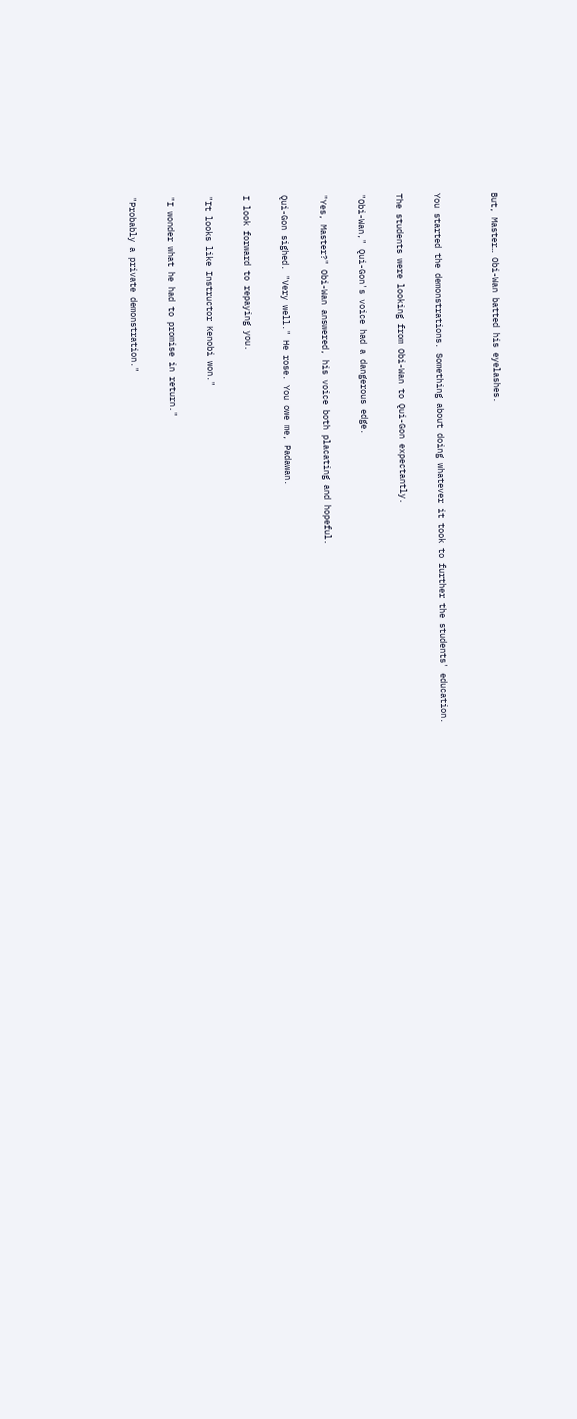But, Master… Obi-Wan batted his eyelashes.


You started the demonstrations. Something about doing whatever it took to further the students' education.

The students were looking from Obi-Wan to Qui-Gon expectantly.

"Obi-Wan," Qui-Gon's voice had a dangerous edge.

"Yes, Master?" Obi-Wan answered, his voice both placating and hopeful.

Qui-Gon sighed. "Very well." He rose. You owe me, Padawan.

I look forward to repaying you.

"It looks like Instructor Kenobi won."

"I wonder what he had to promise in return."

"Probably a private demonstration."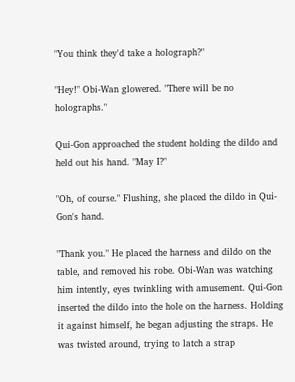"You think they'd take a holograph?"

"Hey!" Obi-Wan glowered. "There will be no holographs."

Qui-Gon approached the student holding the dildo and held out his hand. "May I?"

"Oh, of course." Flushing, she placed the dildo in Qui-Gon's hand.

"Thank you." He placed the harness and dildo on the table, and removed his robe. Obi-Wan was watching him intently, eyes twinkling with amusement. Qui-Gon inserted the dildo into the hole on the harness. Holding it against himself, he began adjusting the straps. He was twisted around, trying to latch a strap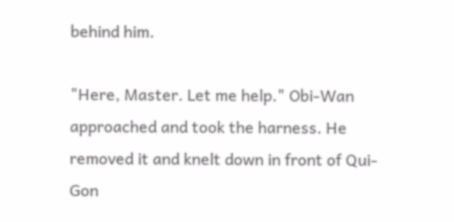behind him.

"Here, Master. Let me help." Obi-Wan approached and took the harness. He removed it and knelt down in front of Qui-Gon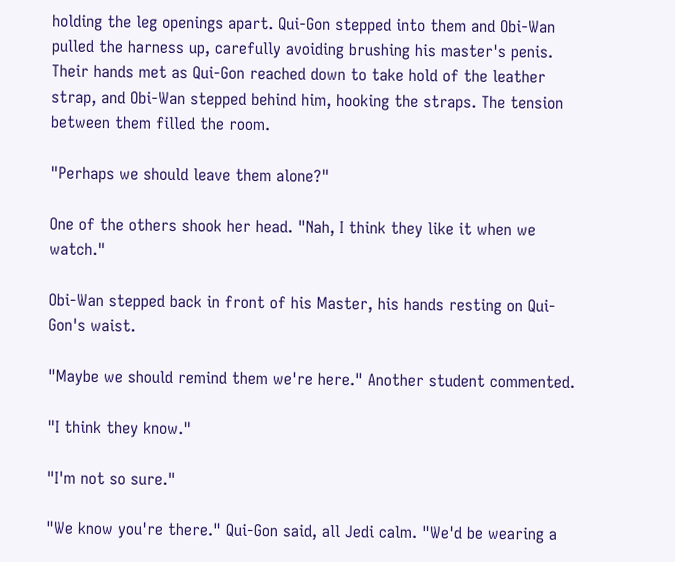holding the leg openings apart. Qui-Gon stepped into them and Obi-Wan pulled the harness up, carefully avoiding brushing his master's penis. Their hands met as Qui-Gon reached down to take hold of the leather strap, and Obi-Wan stepped behind him, hooking the straps. The tension between them filled the room.

"Perhaps we should leave them alone?"

One of the others shook her head. "Nah, I think they like it when we watch."

Obi-Wan stepped back in front of his Master, his hands resting on Qui-Gon's waist.

"Maybe we should remind them we're here." Another student commented.

"I think they know."

"I'm not so sure."

"We know you're there." Qui-Gon said, all Jedi calm. "We'd be wearing a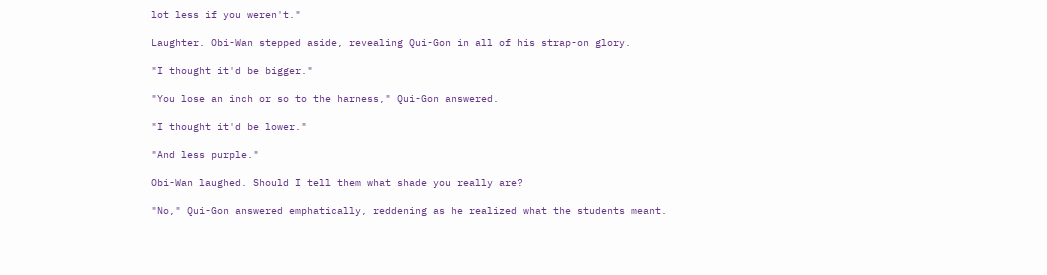lot less if you weren't."

Laughter. Obi-Wan stepped aside, revealing Qui-Gon in all of his strap-on glory.

"I thought it'd be bigger."

"You lose an inch or so to the harness," Qui-Gon answered.

"I thought it'd be lower."

"And less purple."

Obi-Wan laughed. Should I tell them what shade you really are?

"No," Qui-Gon answered emphatically, reddening as he realized what the students meant.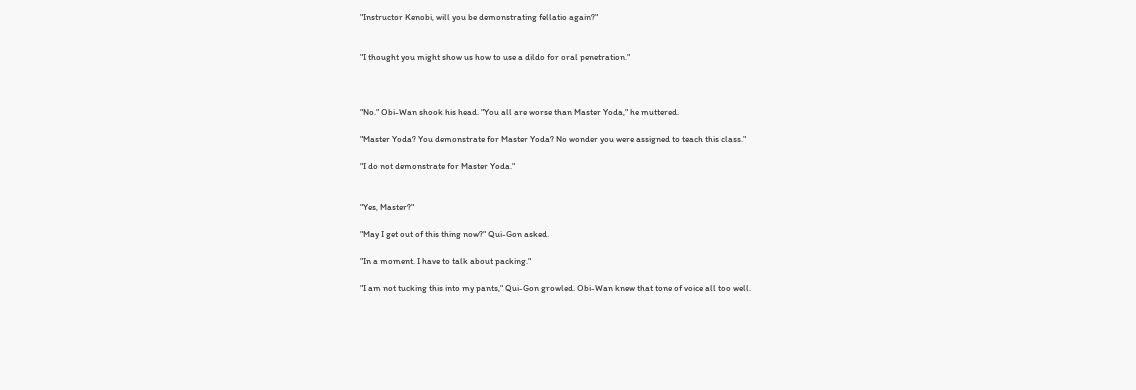"Instructor Kenobi, will you be demonstrating fellatio again?"


"I thought you might show us how to use a dildo for oral penetration."



"No." Obi-Wan shook his head. "You all are worse than Master Yoda," he muttered.

"Master Yoda? You demonstrate for Master Yoda? No wonder you were assigned to teach this class."

"I do not demonstrate for Master Yoda."


"Yes, Master?"

"May I get out of this thing now?" Qui-Gon asked.

"In a moment. I have to talk about packing."

"I am not tucking this into my pants," Qui-Gon growled. Obi-Wan knew that tone of voice all too well.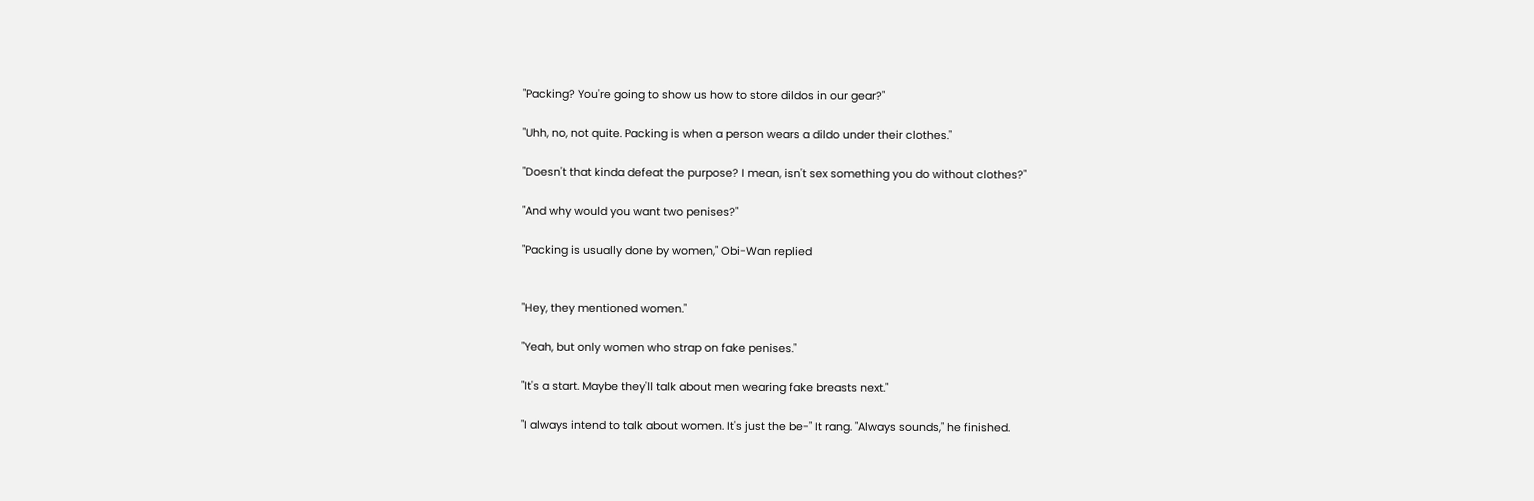"Packing? You're going to show us how to store dildos in our gear?"

"Uhh, no, not quite. Packing is when a person wears a dildo under their clothes."

"Doesn't that kinda defeat the purpose? I mean, isn't sex something you do without clothes?"

"And why would you want two penises?"

"Packing is usually done by women," Obi-Wan replied


"Hey, they mentioned women."

"Yeah, but only women who strap on fake penises."

"It's a start. Maybe they'll talk about men wearing fake breasts next."

"I always intend to talk about women. It's just the be-" It rang. "Always sounds," he finished.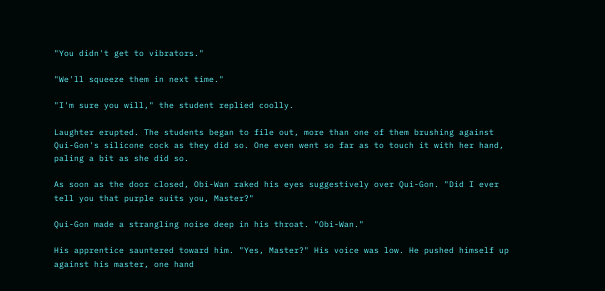"You didn't get to vibrators."

"We'll squeeze them in next time."

"I'm sure you will," the student replied coolly.

Laughter erupted. The students began to file out, more than one of them brushing against Qui-Gon's silicone cock as they did so. One even went so far as to touch it with her hand, paling a bit as she did so.

As soon as the door closed, Obi-Wan raked his eyes suggestively over Qui-Gon. "Did I ever tell you that purple suits you, Master?"

Qui-Gon made a strangling noise deep in his throat. "Obi-Wan."

His apprentice sauntered toward him. "Yes, Master?" His voice was low. He pushed himself up against his master, one hand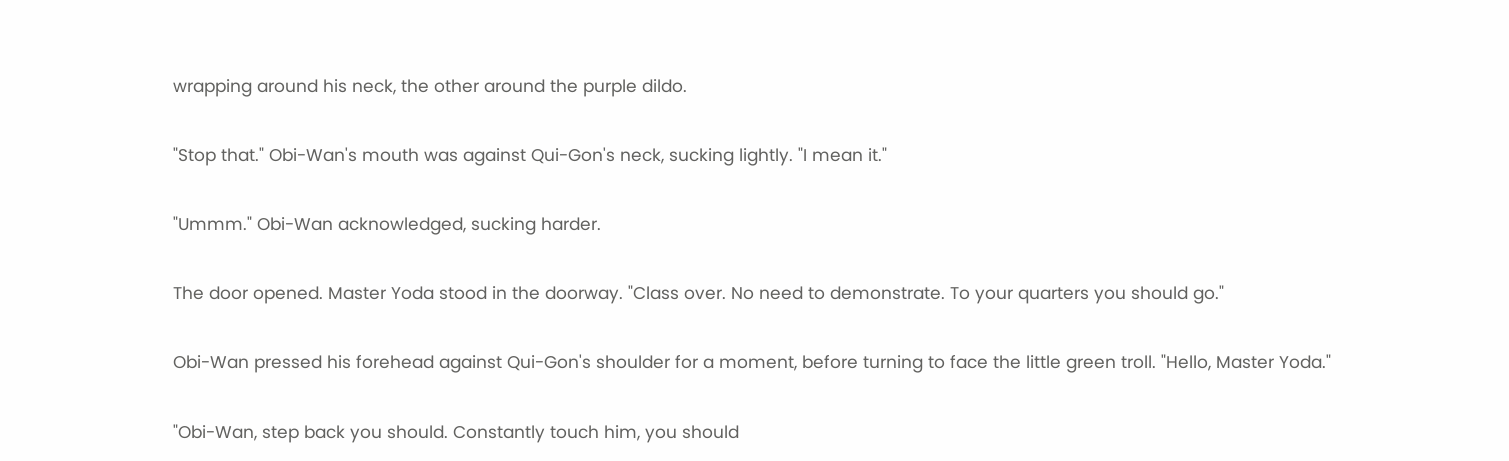wrapping around his neck, the other around the purple dildo.

"Stop that." Obi-Wan's mouth was against Qui-Gon's neck, sucking lightly. "I mean it."

"Ummm." Obi-Wan acknowledged, sucking harder.

The door opened. Master Yoda stood in the doorway. "Class over. No need to demonstrate. To your quarters you should go."

Obi-Wan pressed his forehead against Qui-Gon's shoulder for a moment, before turning to face the little green troll. "Hello, Master Yoda."

"Obi-Wan, step back you should. Constantly touch him, you should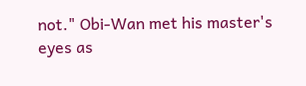not." Obi-Wan met his master's eyes as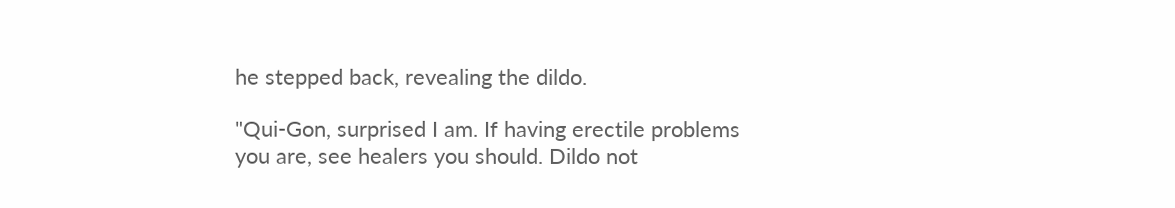he stepped back, revealing the dildo.

"Qui-Gon, surprised I am. If having erectile problems you are, see healers you should. Dildo not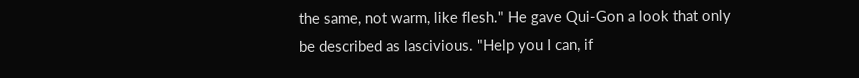the same, not warm, like flesh." He gave Qui-Gon a look that only be described as lascivious. "Help you I can, if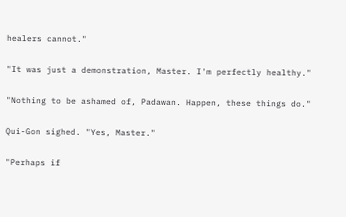healers cannot."

"It was just a demonstration, Master. I'm perfectly healthy."

"Nothing to be ashamed of, Padawan. Happen, these things do."

Qui-Gon sighed. "Yes, Master."

"Perhaps if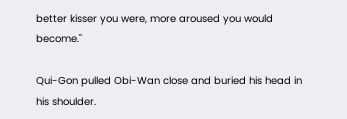better kisser you were, more aroused you would become."

Qui-Gon pulled Obi-Wan close and buried his head in his shoulder.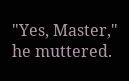"Yes, Master," he muttered.